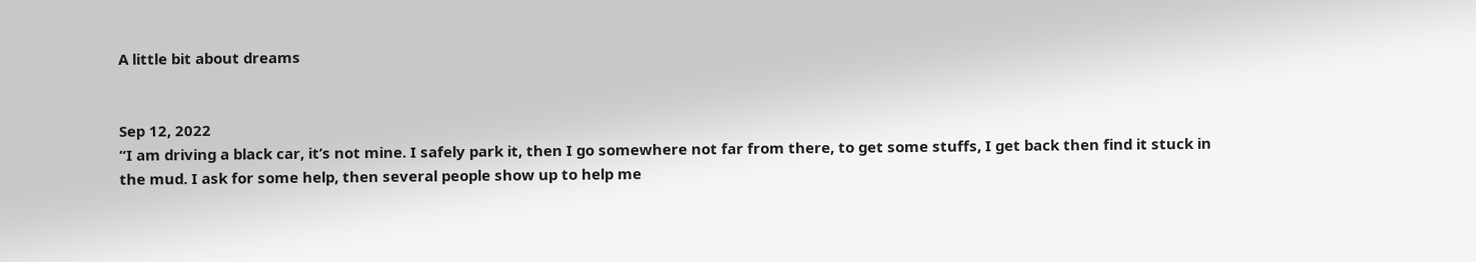A little bit about dreams


Sep 12, 2022
“I am driving a black car, it’s not mine. I safely park it, then I go somewhere not far from there, to get some stuffs, I get back then find it stuck in the mud. I ask for some help, then several people show up to help me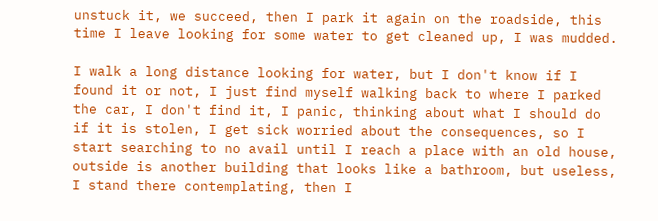unstuck it, we succeed, then I park it again on the roadside, this time I leave looking for some water to get cleaned up, I was mudded.

I walk a long distance looking for water, but I don't know if I found it or not, I just find myself walking back to where I parked the car, I don't find it, I panic, thinking about what I should do if it is stolen, I get sick worried about the consequences, so I start searching to no avail until I reach a place with an old house, outside is another building that looks like a bathroom, but useless, I stand there contemplating, then I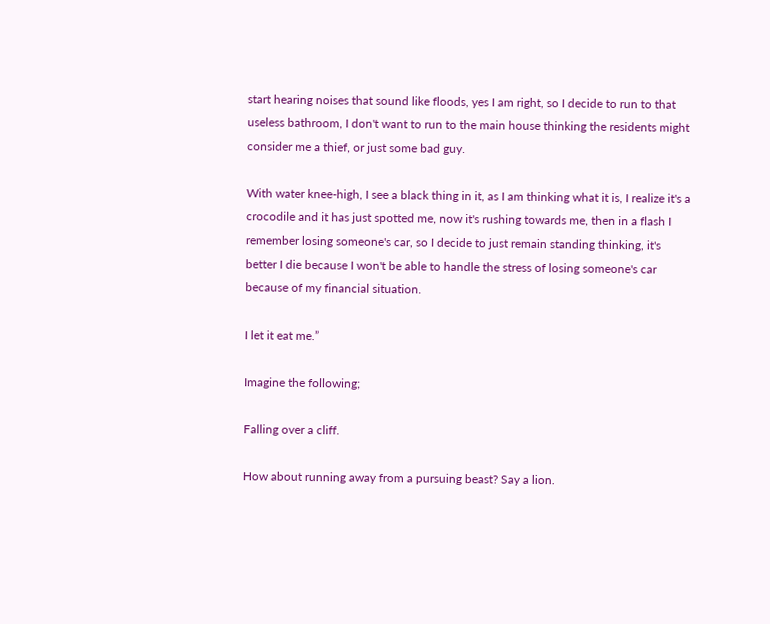start hearing noises that sound like floods, yes I am right, so I decide to run to that useless bathroom, I don't want to run to the main house thinking the residents might consider me a thief, or just some bad guy.

With water knee-high, I see a black thing in it, as I am thinking what it is, I realize it's a crocodile and it has just spotted me, now it's rushing towards me, then in a flash I remember losing someone's car, so I decide to just remain standing thinking, it's better I die because I won't be able to handle the stress of losing someone's car because of my financial situation.

I let it eat me.”

Imagine the following;

Falling over a cliff.

How about running away from a pursuing beast? Say a lion.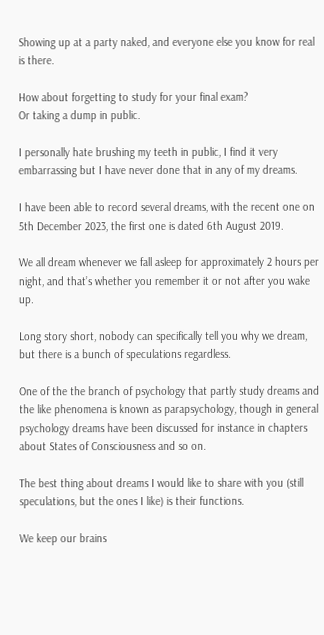Showing up at a party naked, and everyone else you know for real is there.

How about forgetting to study for your final exam?
Or taking a dump in public.

I personally hate brushing my teeth in public, I find it very embarrassing but I have never done that in any of my dreams.

I have been able to record several dreams, with the recent one on 5th December 2023, the first one is dated 6th August 2019.

We all dream whenever we fall asleep for approximately 2 hours per night, and that’s whether you remember it or not after you wake up.

Long story short, nobody can specifically tell you why we dream, but there is a bunch of speculations regardless.

One of the the branch of psychology that partly study dreams and the like phenomena is known as parapsychology, though in general psychology dreams have been discussed for instance in chapters about States of Consciousness and so on.

The best thing about dreams I would like to share with you (still speculations, but the ones I like) is their functions.

We keep our brains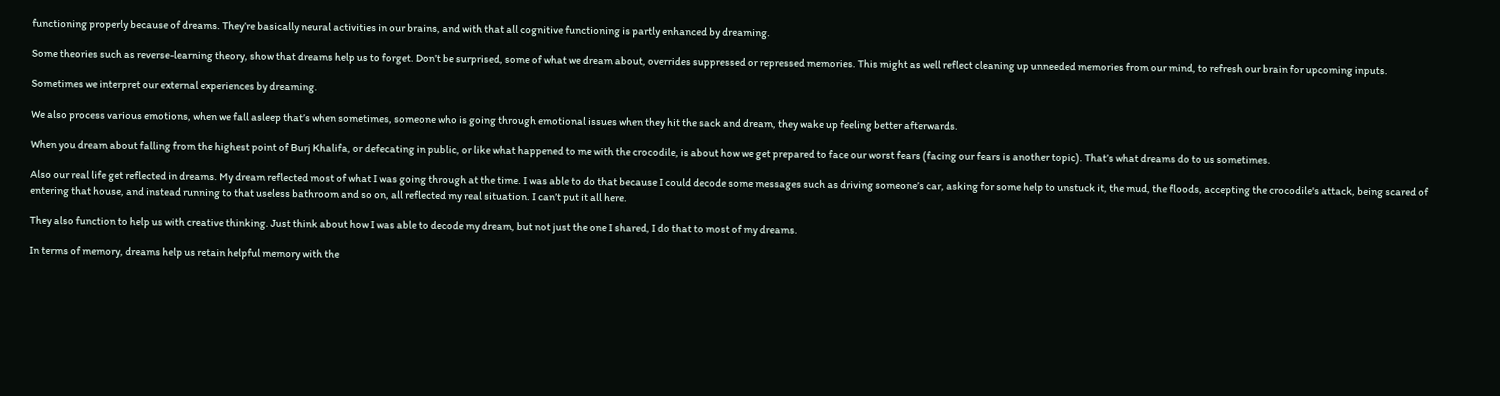functioning properly because of dreams. They’re basically neural activities in our brains, and with that all cognitive functioning is partly enhanced by dreaming.

Some theories such as reverse-learning theory, show that dreams help us to forget. Don’t be surprised, some of what we dream about, overrides suppressed or repressed memories. This might as well reflect cleaning up unneeded memories from our mind, to refresh our brain for upcoming inputs.

Sometimes we interpret our external experiences by dreaming.

We also process various emotions, when we fall asleep that’s when sometimes, someone who is going through emotional issues when they hit the sack and dream, they wake up feeling better afterwards.

When you dream about falling from the highest point of Burj Khalifa, or defecating in public, or like what happened to me with the crocodile, is about how we get prepared to face our worst fears (facing our fears is another topic). That’s what dreams do to us sometimes.

Also our real life get reflected in dreams. My dream reflected most of what I was going through at the time. I was able to do that because I could decode some messages such as driving someone’s car, asking for some help to unstuck it, the mud, the floods, accepting the crocodile's attack, being scared of entering that house, and instead running to that useless bathroom and so on, all reflected my real situation. I can’t put it all here.

They also function to help us with creative thinking. Just think about how I was able to decode my dream, but not just the one I shared, I do that to most of my dreams.

In terms of memory, dreams help us retain helpful memory with the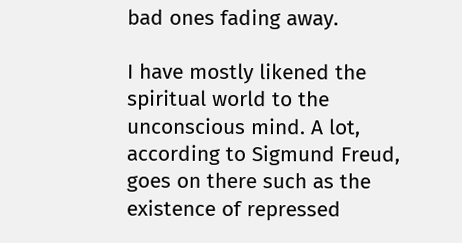bad ones fading away.

I have mostly likened the spiritual world to the unconscious mind. A lot, according to Sigmund Freud, goes on there such as the existence of repressed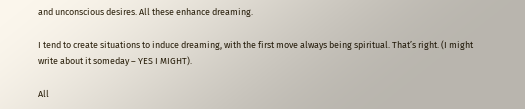and unconscious desires. All these enhance dreaming.

I tend to create situations to induce dreaming, with the first move always being spiritual. That’s right. (I might write about it someday – YES I MIGHT).

All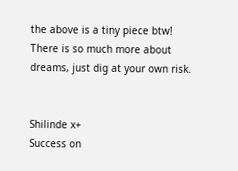the above is a tiny piece btw! There is so much more about dreams, just dig at your own risk.


Shilinde x+
Success on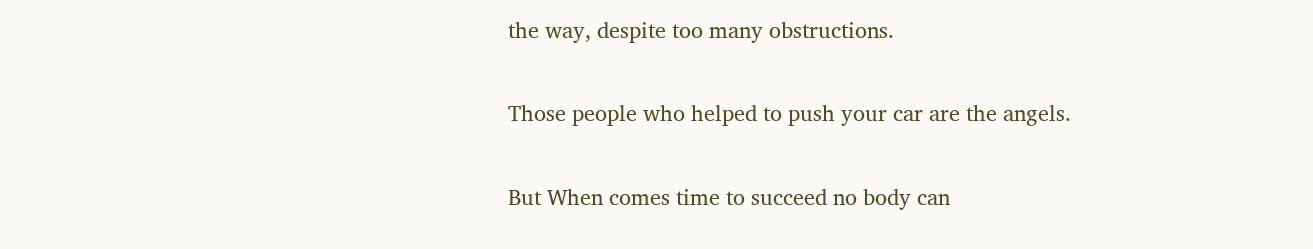the way, despite too many obstructions.

Those people who helped to push your car are the angels.

But When comes time to succeed no body can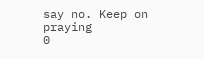say no. Keep on praying
0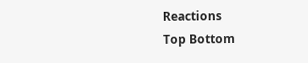Reactions
Top Bottom